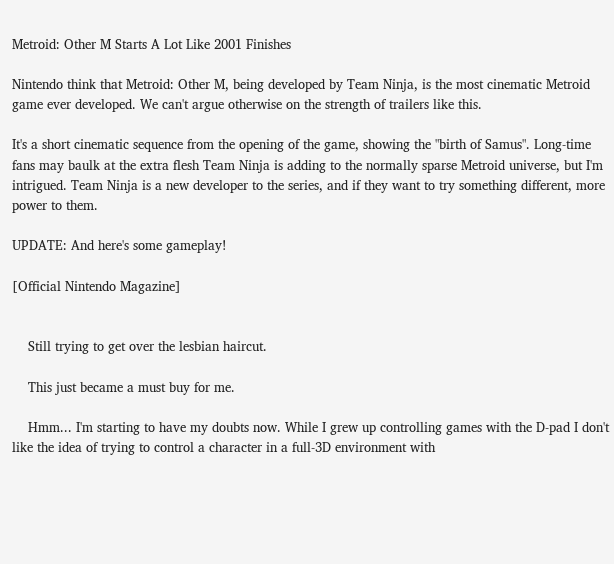Metroid: Other M Starts A Lot Like 2001 Finishes

Nintendo think that Metroid: Other M, being developed by Team Ninja, is the most cinematic Metroid game ever developed. We can't argue otherwise on the strength of trailers like this.

It's a short cinematic sequence from the opening of the game, showing the "birth of Samus". Long-time fans may baulk at the extra flesh Team Ninja is adding to the normally sparse Metroid universe, but I'm intrigued. Team Ninja is a new developer to the series, and if they want to try something different, more power to them.

UPDATE: And here's some gameplay!

[Official Nintendo Magazine]


    Still trying to get over the lesbian haircut.

    This just became a must buy for me.

    Hmm... I'm starting to have my doubts now. While I grew up controlling games with the D-pad I don't like the idea of trying to control a character in a full-3D environment with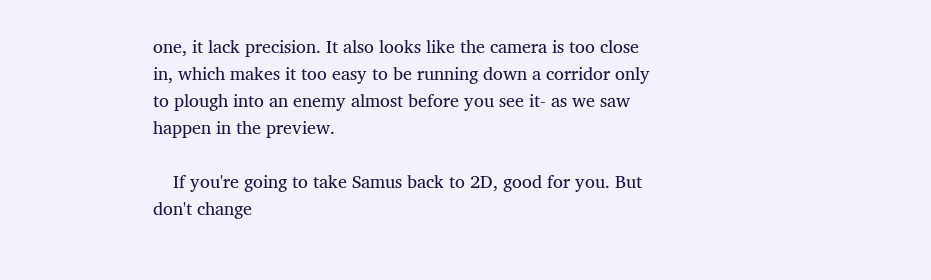one, it lack precision. It also looks like the camera is too close in, which makes it too easy to be running down a corridor only to plough into an enemy almost before you see it- as we saw happen in the preview.

    If you're going to take Samus back to 2D, good for you. But don't change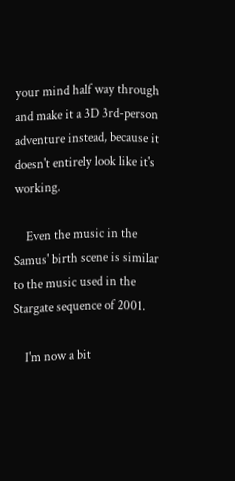your mind half way through and make it a 3D 3rd-person adventure instead, because it doesn't entirely look like it's working.

    Even the music in the Samus' birth scene is similar to the music used in the Stargate sequence of 2001.

    I'm now a bit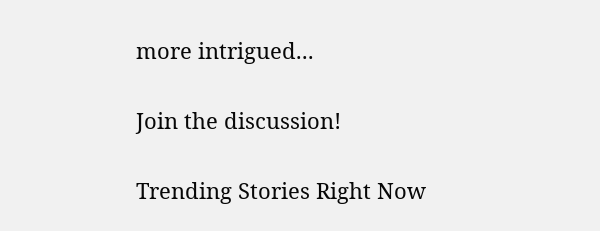more intrigued...

Join the discussion!

Trending Stories Right Now